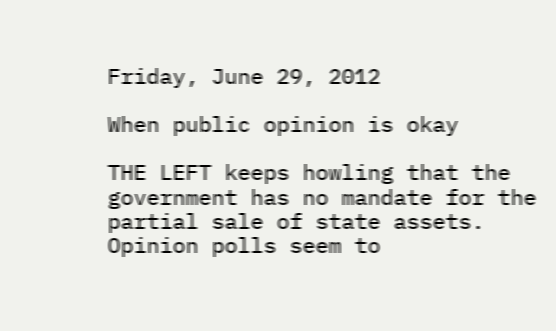Friday, June 29, 2012

When public opinion is okay

THE LEFT keeps howling that the government has no mandate for the partial sale of state assets.  Opinion polls seem to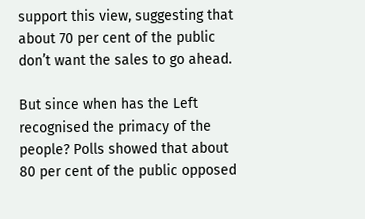support this view, suggesting that about 70 per cent of the public don’t want the sales to go ahead.

But since when has the Left recognised the primacy of the people? Polls showed that about 80 per cent of the public opposed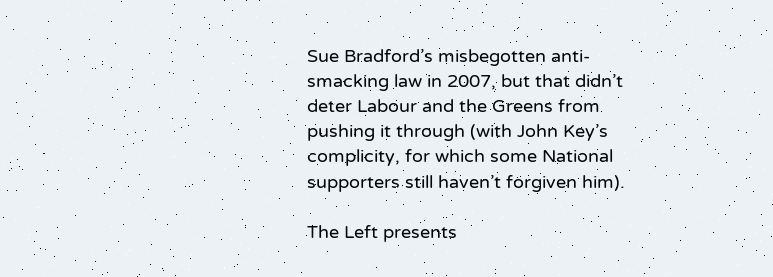Sue Bradford’s misbegotten anti-smacking law in 2007, but that didn’t deter Labour and the Greens from pushing it through (with John Key’s complicity, for which some National supporters still haven’t forgiven him).

The Left presents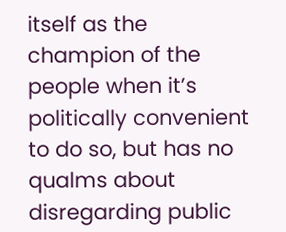itself as the champion of the people when it’s politically convenient to do so, but has no qualms about disregarding public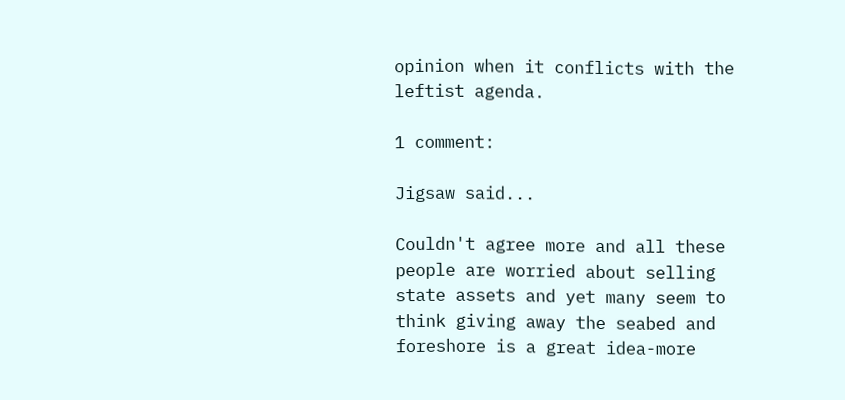opinion when it conflicts with the leftist agenda.

1 comment:

Jigsaw said...

Couldn't agree more and all these people are worried about selling state assets and yet many seem to think giving away the seabed and foreshore is a great idea-more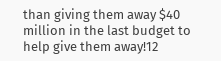than giving them away $40 million in the last budget to help give them away!12